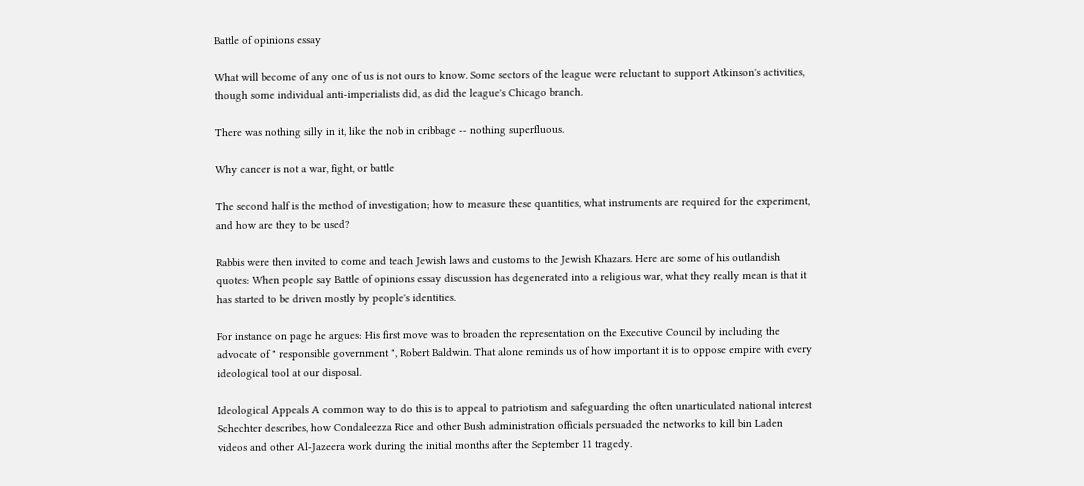Battle of opinions essay

What will become of any one of us is not ours to know. Some sectors of the league were reluctant to support Atkinson's activities, though some individual anti-imperialists did, as did the league's Chicago branch.

There was nothing silly in it, like the nob in cribbage -- nothing superfluous.

Why cancer is not a war, fight, or battle

The second half is the method of investigation; how to measure these quantities, what instruments are required for the experiment, and how are they to be used?

Rabbis were then invited to come and teach Jewish laws and customs to the Jewish Khazars. Here are some of his outlandish quotes: When people say Battle of opinions essay discussion has degenerated into a religious war, what they really mean is that it has started to be driven mostly by people's identities.

For instance on page he argues: His first move was to broaden the representation on the Executive Council by including the advocate of " responsible government ", Robert Baldwin. That alone reminds us of how important it is to oppose empire with every ideological tool at our disposal.

Ideological Appeals A common way to do this is to appeal to patriotism and safeguarding the often unarticulated national interest Schechter describes, how Condaleezza Rice and other Bush administration officials persuaded the networks to kill bin Laden videos and other Al-Jazeera work during the initial months after the September 11 tragedy.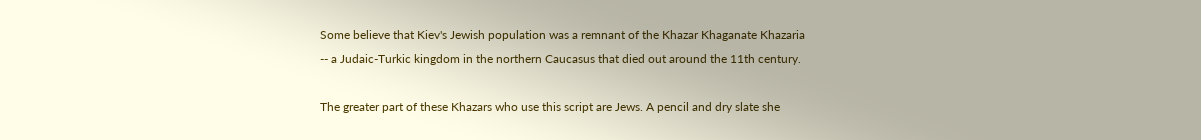Some believe that Kiev's Jewish population was a remnant of the Khazar Khaganate Khazaria -- a Judaic-Turkic kingdom in the northern Caucasus that died out around the 11th century.

The greater part of these Khazars who use this script are Jews. A pencil and dry slate she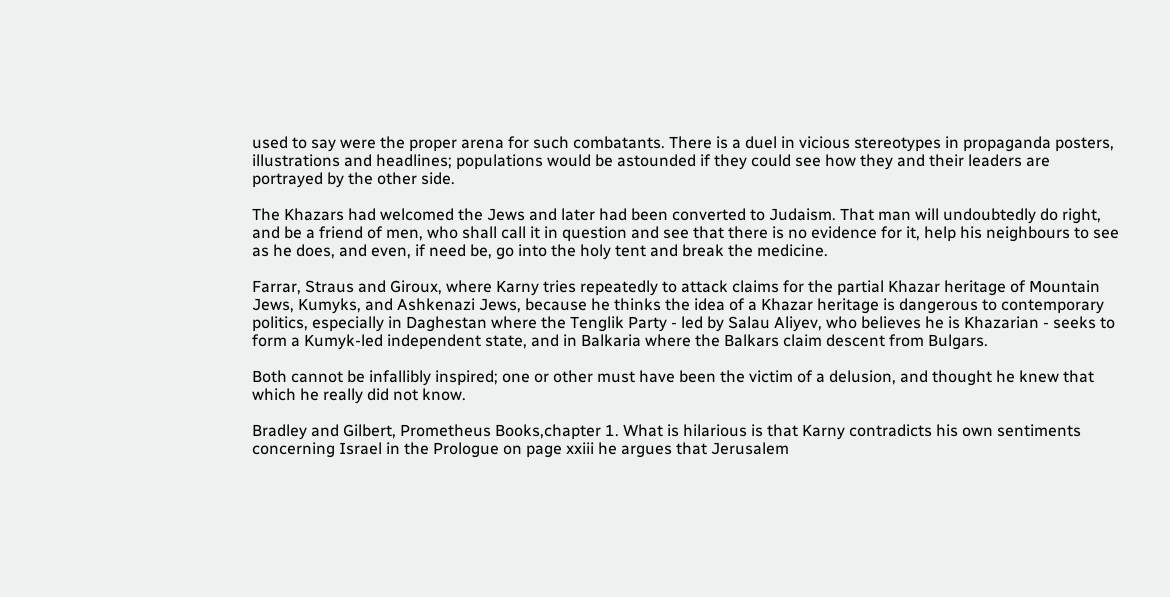used to say were the proper arena for such combatants. There is a duel in vicious stereotypes in propaganda posters, illustrations and headlines; populations would be astounded if they could see how they and their leaders are portrayed by the other side.

The Khazars had welcomed the Jews and later had been converted to Judaism. That man will undoubtedly do right, and be a friend of men, who shall call it in question and see that there is no evidence for it, help his neighbours to see as he does, and even, if need be, go into the holy tent and break the medicine.

Farrar, Straus and Giroux, where Karny tries repeatedly to attack claims for the partial Khazar heritage of Mountain Jews, Kumyks, and Ashkenazi Jews, because he thinks the idea of a Khazar heritage is dangerous to contemporary politics, especially in Daghestan where the Tenglik Party - led by Salau Aliyev, who believes he is Khazarian - seeks to form a Kumyk-led independent state, and in Balkaria where the Balkars claim descent from Bulgars.

Both cannot be infallibly inspired; one or other must have been the victim of a delusion, and thought he knew that which he really did not know.

Bradley and Gilbert, Prometheus Books,chapter 1. What is hilarious is that Karny contradicts his own sentiments concerning Israel in the Prologue on page xxiii he argues that Jerusalem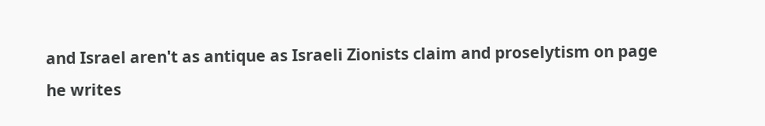and Israel aren't as antique as Israeli Zionists claim and proselytism on page he writes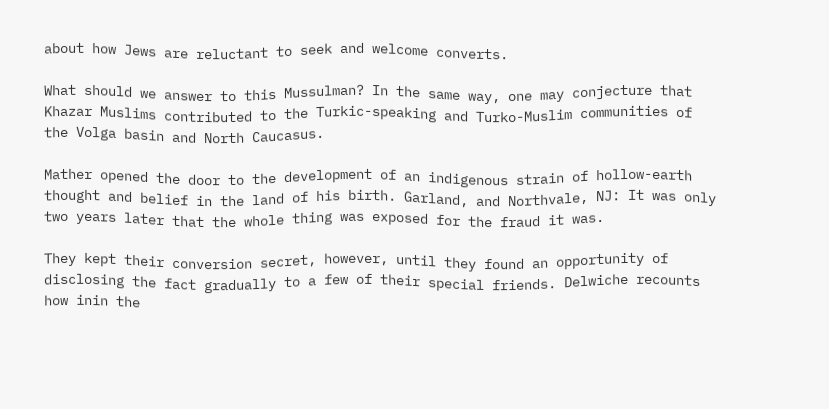about how Jews are reluctant to seek and welcome converts.

What should we answer to this Mussulman? In the same way, one may conjecture that Khazar Muslims contributed to the Turkic-speaking and Turko-Muslim communities of the Volga basin and North Caucasus.

Mather opened the door to the development of an indigenous strain of hollow-earth thought and belief in the land of his birth. Garland, and Northvale, NJ: It was only two years later that the whole thing was exposed for the fraud it was.

They kept their conversion secret, however, until they found an opportunity of disclosing the fact gradually to a few of their special friends. Delwiche recounts how inin the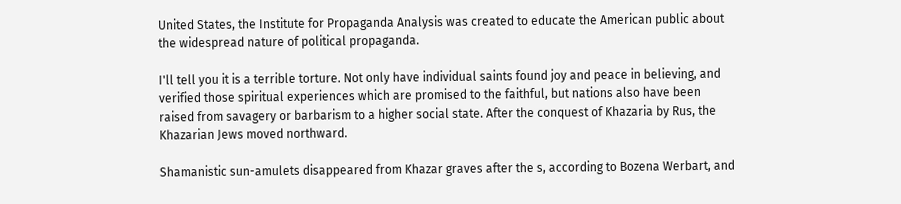United States, the Institute for Propaganda Analysis was created to educate the American public about the widespread nature of political propaganda.

I'll tell you it is a terrible torture. Not only have individual saints found joy and peace in believing, and verified those spiritual experiences which are promised to the faithful, but nations also have been raised from savagery or barbarism to a higher social state. After the conquest of Khazaria by Rus, the Khazarian Jews moved northward.

Shamanistic sun-amulets disappeared from Khazar graves after the s, according to Bozena Werbart, and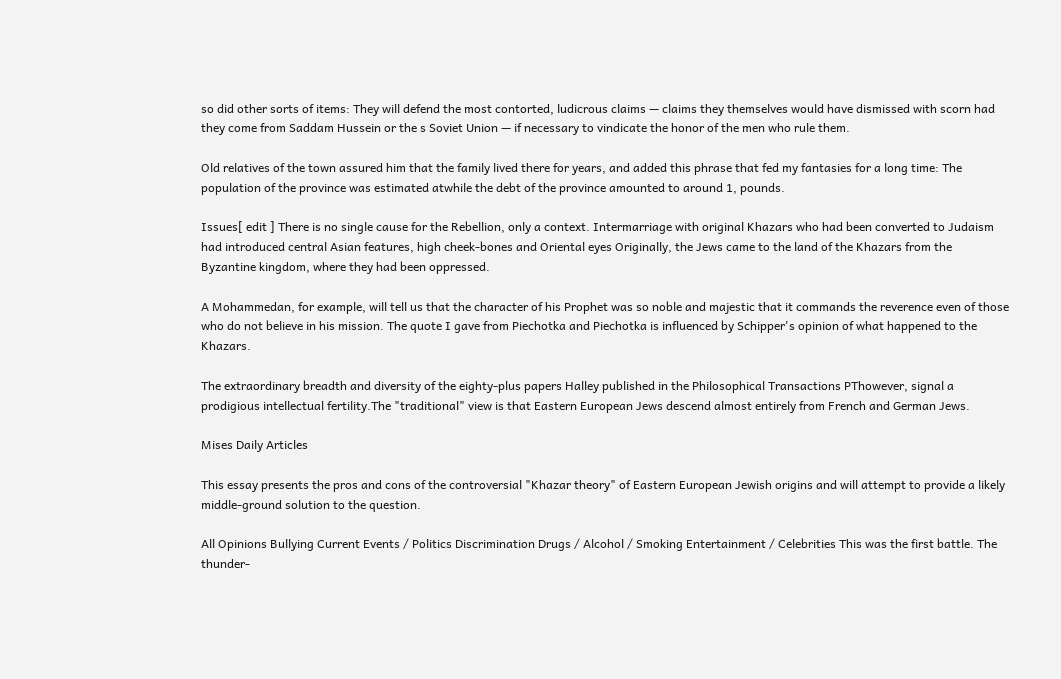so did other sorts of items: They will defend the most contorted, ludicrous claims — claims they themselves would have dismissed with scorn had they come from Saddam Hussein or the s Soviet Union — if necessary to vindicate the honor of the men who rule them.

Old relatives of the town assured him that the family lived there for years, and added this phrase that fed my fantasies for a long time: The population of the province was estimated atwhile the debt of the province amounted to around 1, pounds.

Issues[ edit ] There is no single cause for the Rebellion, only a context. Intermarriage with original Khazars who had been converted to Judaism had introduced central Asian features, high cheek-bones and Oriental eyes Originally, the Jews came to the land of the Khazars from the Byzantine kingdom, where they had been oppressed.

A Mohammedan, for example, will tell us that the character of his Prophet was so noble and majestic that it commands the reverence even of those who do not believe in his mission. The quote I gave from Piechotka and Piechotka is influenced by Schipper's opinion of what happened to the Khazars.

The extraordinary breadth and diversity of the eighty-plus papers Halley published in the Philosophical Transactions PThowever, signal a prodigious intellectual fertility.The "traditional" view is that Eastern European Jews descend almost entirely from French and German Jews.

Mises Daily Articles

This essay presents the pros and cons of the controversial "Khazar theory" of Eastern European Jewish origins and will attempt to provide a likely middle-ground solution to the question.

All Opinions Bullying Current Events / Politics Discrimination Drugs / Alcohol / Smoking Entertainment / Celebrities This was the first battle. The thunder-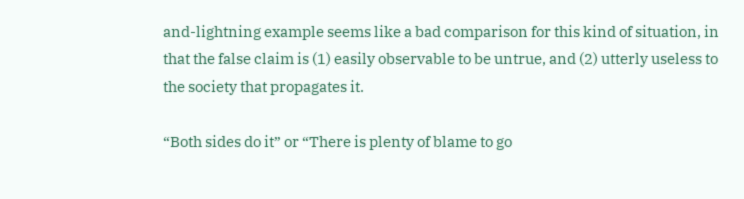and-lightning example seems like a bad comparison for this kind of situation, in that the false claim is (1) easily observable to be untrue, and (2) utterly useless to the society that propagates it.

“Both sides do it” or “There is plenty of blame to go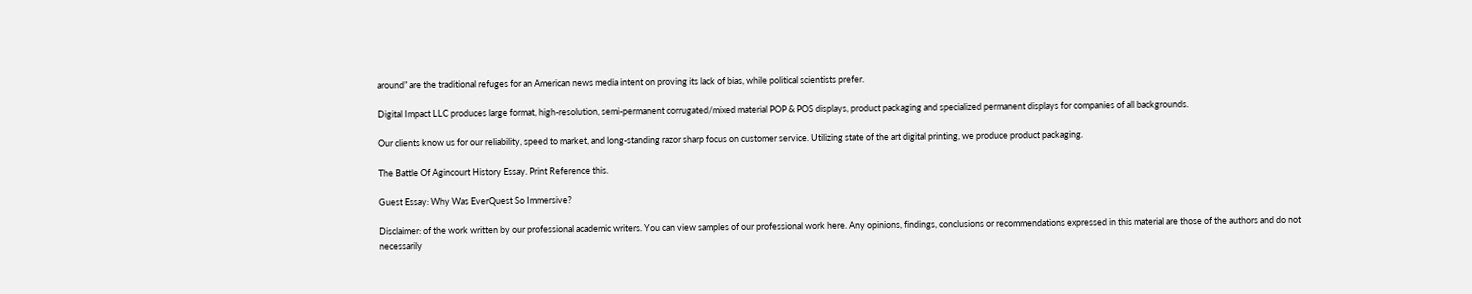around” are the traditional refuges for an American news media intent on proving its lack of bias, while political scientists prefer.

Digital Impact LLC produces large format, high-resolution, semi-permanent corrugated/mixed material POP & POS displays, product packaging and specialized permanent displays for companies of all backgrounds.

Our clients know us for our reliability, speed to market, and long-standing razor sharp focus on customer service. Utilizing state of the art digital printing, we produce product packaging.

The Battle Of Agincourt History Essay. Print Reference this.

Guest Essay: Why Was EverQuest So Immersive?

Disclaimer: of the work written by our professional academic writers. You can view samples of our professional work here. Any opinions, findings, conclusions or recommendations expressed in this material are those of the authors and do not necessarily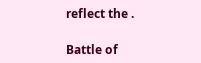reflect the .

Battle of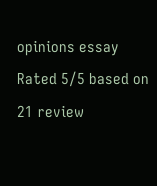opinions essay
Rated 5/5 based on 21 review